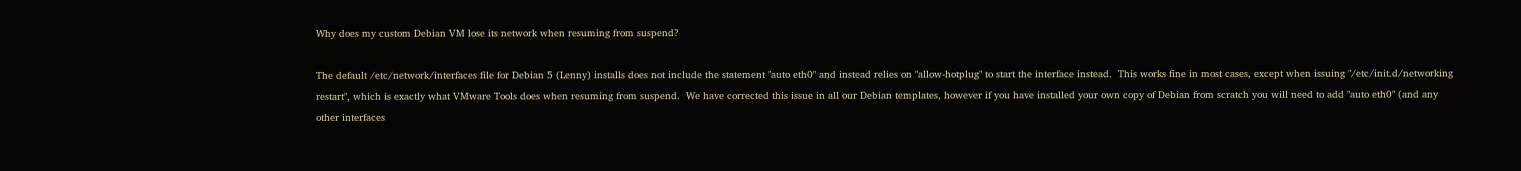Why does my custom Debian VM lose its network when resuming from suspend?

The default /etc/network/interfaces file for Debian 5 (Lenny) installs does not include the statement "auto eth0" and instead relies on "allow-hotplug" to start the interface instead.  This works fine in most cases, except when issuing "/etc/init.d/networking restart", which is exactly what VMware Tools does when resuming from suspend.  We have corrected this issue in all our Debian templates, however if you have installed your own copy of Debian from scratch you will need to add "auto eth0" (and any other interfaces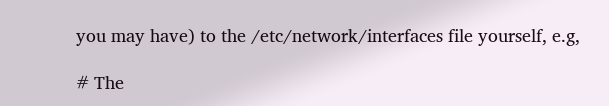you may have) to the /etc/network/interfaces file yourself, e.g,

# The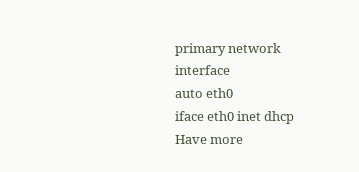primary network interface
auto eth0
iface eth0 inet dhcp
Have more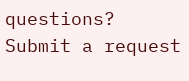questions? Submit a request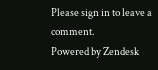Please sign in to leave a comment.
Powered by Zendesk